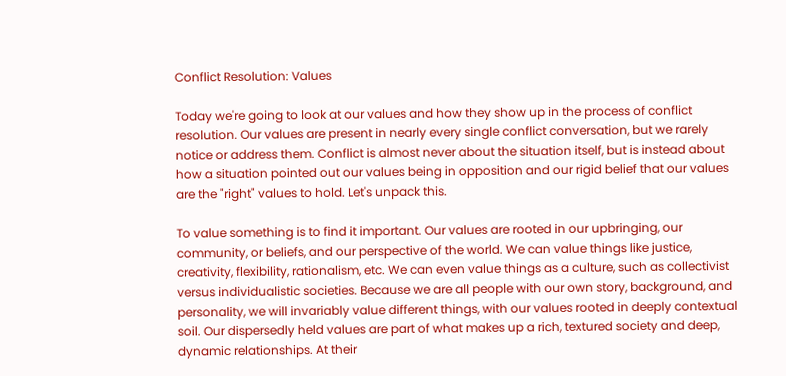Conflict Resolution: Values

Today we're going to look at our values and how they show up in the process of conflict resolution. Our values are present in nearly every single conflict conversation, but we rarely notice or address them. Conflict is almost never about the situation itself, but is instead about how a situation pointed out our values being in opposition and our rigid belief that our values are the "right" values to hold. Let's unpack this.

To value something is to find it important. Our values are rooted in our upbringing, our community, or beliefs, and our perspective of the world. We can value things like justice, creativity, flexibility, rationalism, etc. We can even value things as a culture, such as collectivist versus individualistic societies. Because we are all people with our own story, background, and personality, we will invariably value different things, with our values rooted in deeply contextual soil. Our dispersedly held values are part of what makes up a rich, textured society and deep, dynamic relationships. At their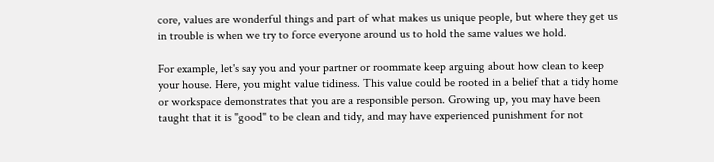core, values are wonderful things and part of what makes us unique people, but where they get us in trouble is when we try to force everyone around us to hold the same values we hold.

For example, let's say you and your partner or roommate keep arguing about how clean to keep your house. Here, you might value tidiness. This value could be rooted in a belief that a tidy home or workspace demonstrates that you are a responsible person. Growing up, you may have been taught that it is "good" to be clean and tidy, and may have experienced punishment for not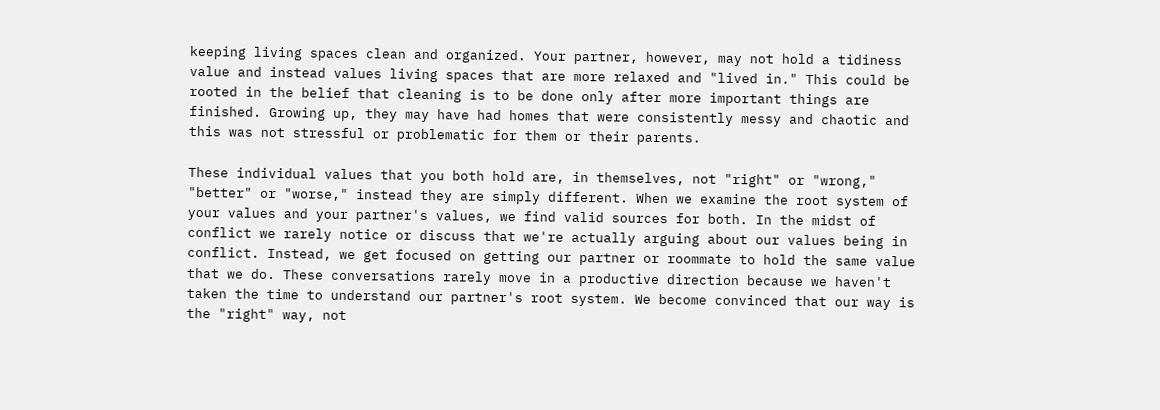keeping living spaces clean and organized. Your partner, however, may not hold a tidiness value and instead values living spaces that are more relaxed and "lived in." This could be rooted in the belief that cleaning is to be done only after more important things are finished. Growing up, they may have had homes that were consistently messy and chaotic and this was not stressful or problematic for them or their parents.

These individual values that you both hold are, in themselves, not "right" or "wrong," "better" or "worse," instead they are simply different. When we examine the root system of your values and your partner's values, we find valid sources for both. In the midst of conflict we rarely notice or discuss that we're actually arguing about our values being in conflict. Instead, we get focused on getting our partner or roommate to hold the same value that we do. These conversations rarely move in a productive direction because we haven't taken the time to understand our partner's root system. We become convinced that our way is the "right" way, not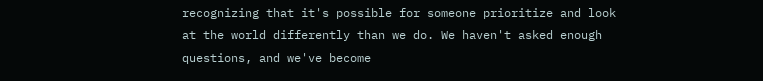recognizing that it's possible for someone prioritize and look at the world differently than we do. We haven't asked enough questions, and we've become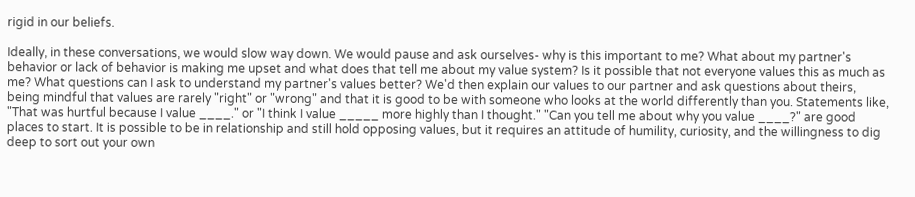rigid in our beliefs.

Ideally, in these conversations, we would slow way down. We would pause and ask ourselves- why is this important to me? What about my partner's behavior or lack of behavior is making me upset and what does that tell me about my value system? Is it possible that not everyone values this as much as me? What questions can I ask to understand my partner's values better? We'd then explain our values to our partner and ask questions about theirs, being mindful that values are rarely "right" or "wrong" and that it is good to be with someone who looks at the world differently than you. Statements like, "That was hurtful because I value ____." or "I think I value _____ more highly than I thought." "Can you tell me about why you value ____?" are good places to start. It is possible to be in relationship and still hold opposing values, but it requires an attitude of humility, curiosity, and the willingness to dig deep to sort out your own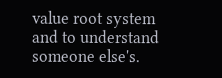value root system and to understand someone else's.